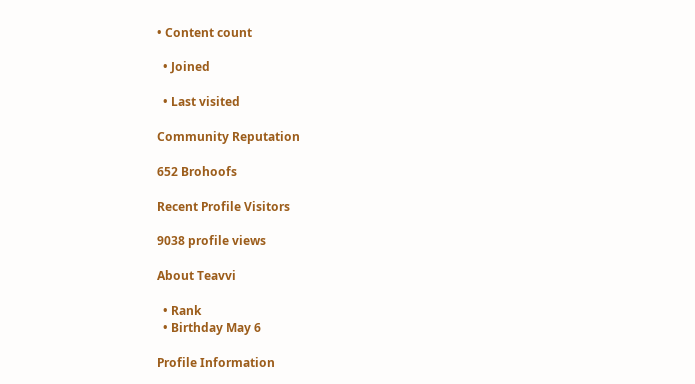• Content count

  • Joined

  • Last visited

Community Reputation

652 Brohoofs

Recent Profile Visitors

9038 profile views

About Teavvi

  • Rank
  • Birthday May 6

Profile Information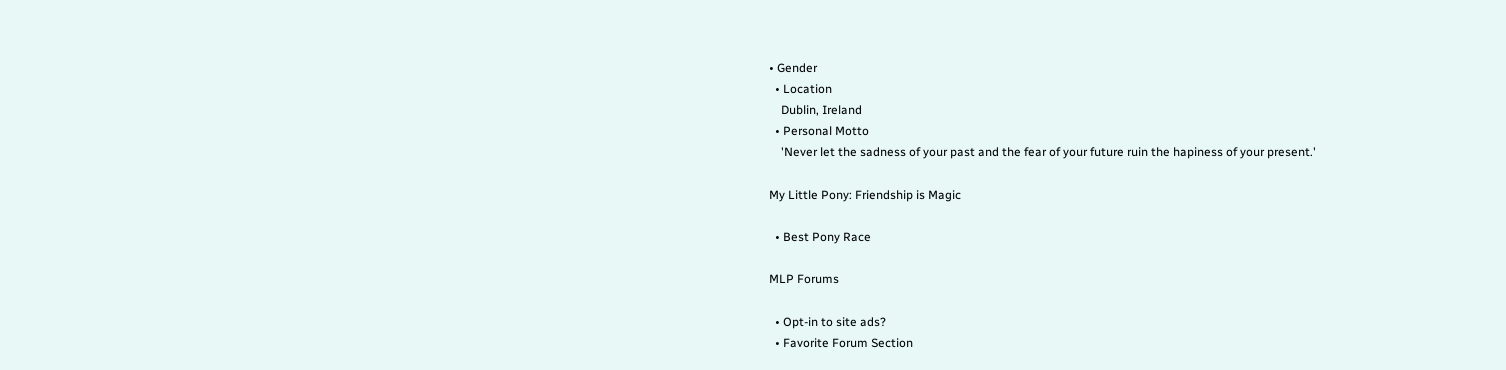• Gender
  • Location
    Dublin, Ireland
  • Personal Motto
    'Never let the sadness of your past and the fear of your future ruin the hapiness of your present.'

My Little Pony: Friendship is Magic

  • Best Pony Race

MLP Forums

  • Opt-in to site ads?
  • Favorite Forum Section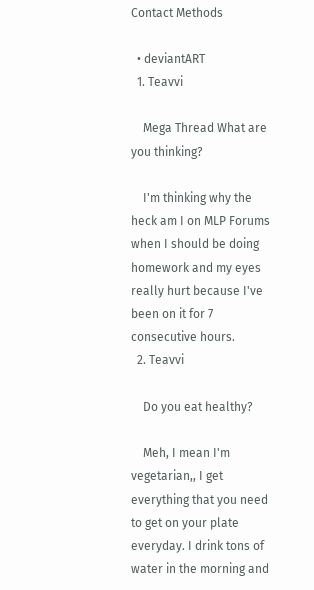Contact Methods

  • deviantART
  1. Teavvi

    Mega Thread What are you thinking?

    I'm thinking why the heck am I on MLP Forums when I should be doing homework and my eyes really hurt because I've been on it for 7 consecutive hours.
  2. Teavvi

    Do you eat healthy?

    Meh, I mean I'm vegetarian,, I get everything that you need to get on your plate everyday. I drink tons of water in the morning and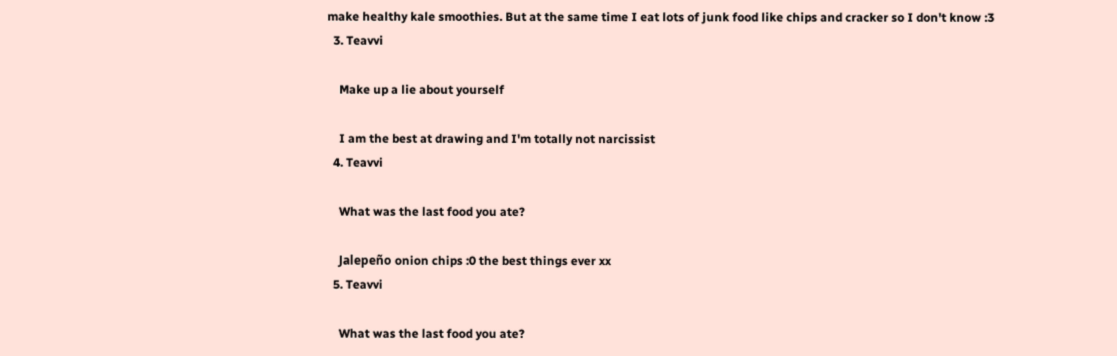make healthy kale smoothies. But at the same time I eat lots of junk food like chips and cracker so I don't know :3
  3. Teavvi

    Make up a lie about yourself

    I am the best at drawing and I'm totally not narcissist
  4. Teavvi

    What was the last food you ate?

    Jalepeño onion chips :0 the best things ever xx
  5. Teavvi

    What was the last food you ate?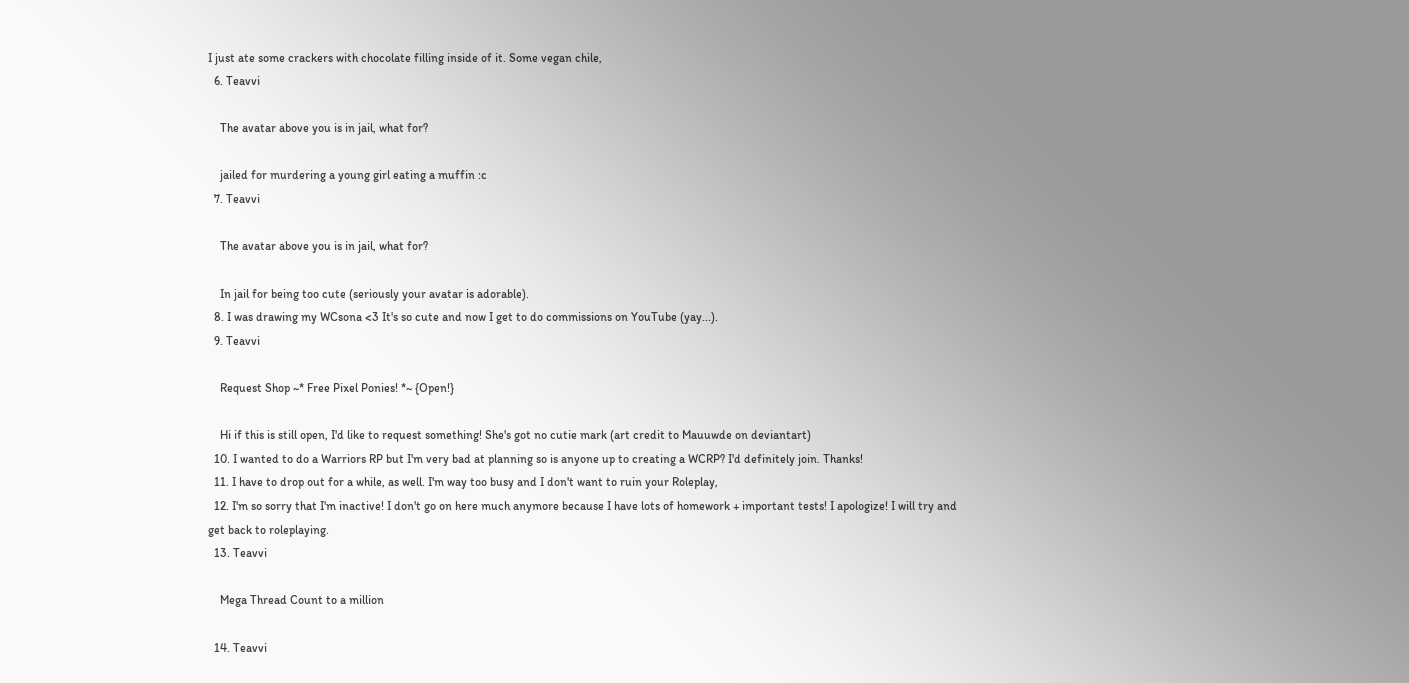I just ate some crackers with chocolate filling inside of it. Some vegan chile,
  6. Teavvi

    The avatar above you is in jail, what for?

    jailed for murdering a young girl eating a muffin :c
  7. Teavvi

    The avatar above you is in jail, what for?

    In jail for being too cute (seriously your avatar is adorable).
  8. I was drawing my WCsona <3 It's so cute and now I get to do commissions on YouTube (yay...).
  9. Teavvi

    Request Shop ~* Free Pixel Ponies! *~ {Open!}

    Hi if this is still open, I'd like to request something! She's got no cutie mark (art credit to Mauuwde on deviantart)
  10. I wanted to do a Warriors RP but I'm very bad at planning so is anyone up to creating a WCRP? I'd definitely join. Thanks!
  11. I have to drop out for a while, as well. I'm way too busy and I don't want to ruin your Roleplay,
  12. I'm so sorry that I'm inactive! I don't go on here much anymore because I have lots of homework + important tests! I apologize! I will try and get back to roleplaying.
  13. Teavvi

    Mega Thread Count to a million

  14. Teavvi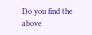Do you find the above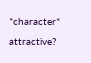*character* attractive?